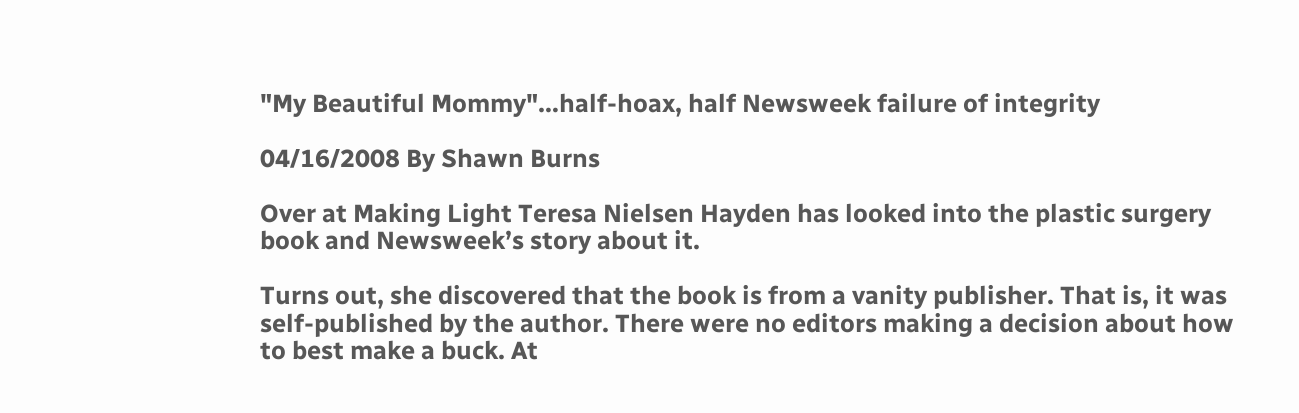"My Beautiful Mommy"…half-hoax, half Newsweek failure of integrity

04/16/2008 By Shawn Burns

Over at Making Light Teresa Nielsen Hayden has looked into the plastic surgery book and Newsweek’s story about it.

Turns out, she discovered that the book is from a vanity publisher. That is, it was self-published by the author. There were no editors making a decision about how to best make a buck. At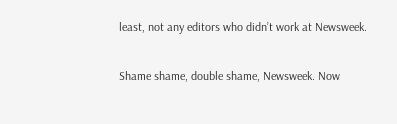least, not any editors who didn’t work at Newsweek.

Shame shame, double shame, Newsweek. Now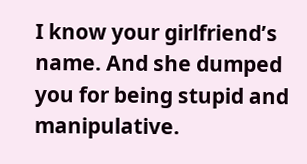I know your girlfriend’s name. And she dumped you for being stupid and manipulative.